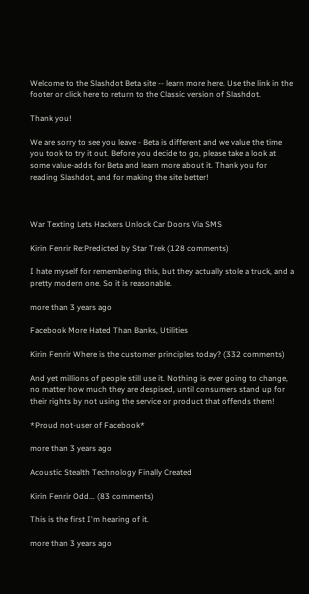Welcome to the Slashdot Beta site -- learn more here. Use the link in the footer or click here to return to the Classic version of Slashdot.

Thank you!

We are sorry to see you leave - Beta is different and we value the time you took to try it out. Before you decide to go, please take a look at some value-adds for Beta and learn more about it. Thank you for reading Slashdot, and for making the site better!



War Texting Lets Hackers Unlock Car Doors Via SMS

Kirin Fenrir Re:Predicted by Star Trek (128 comments)

I hate myself for remembering this, but they actually stole a truck, and a pretty modern one. So it is reasonable.

more than 3 years ago

Facebook More Hated Than Banks, Utilities

Kirin Fenrir Where is the customer principles today? (332 comments)

And yet millions of people still use it. Nothing is ever going to change, no matter how much they are despised, until consumers stand up for their rights by not using the service or product that offends them!

*Proud not-user of Facebook*

more than 3 years ago

Acoustic Stealth Technology Finally Created

Kirin Fenrir Odd... (83 comments)

This is the first I'm hearing of it.

more than 3 years ago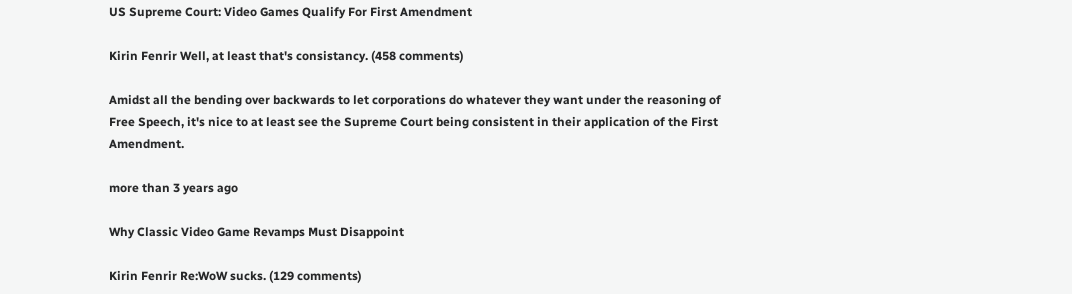US Supreme Court: Video Games Qualify For First Amendment

Kirin Fenrir Well, at least that's consistancy. (458 comments)

Amidst all the bending over backwards to let corporations do whatever they want under the reasoning of Free Speech, it's nice to at least see the Supreme Court being consistent in their application of the First Amendment.

more than 3 years ago

Why Classic Video Game Revamps Must Disappoint

Kirin Fenrir Re:WoW sucks. (129 comments)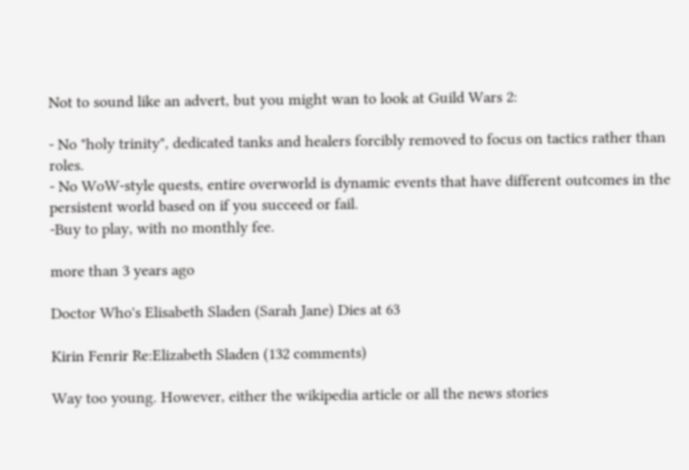Not to sound like an advert, but you might wan to look at Guild Wars 2:

- No "holy trinity", dedicated tanks and healers forcibly removed to focus on tactics rather than roles.
- No WoW-style quests, entire overworld is dynamic events that have different outcomes in the persistent world based on if you succeed or fail.
-Buy to play, with no monthly fee.

more than 3 years ago

Doctor Who's Elisabeth Sladen (Sarah Jane) Dies at 63

Kirin Fenrir Re:Elizabeth Sladen (132 comments)

Way too young. However, either the wikipedia article or all the news stories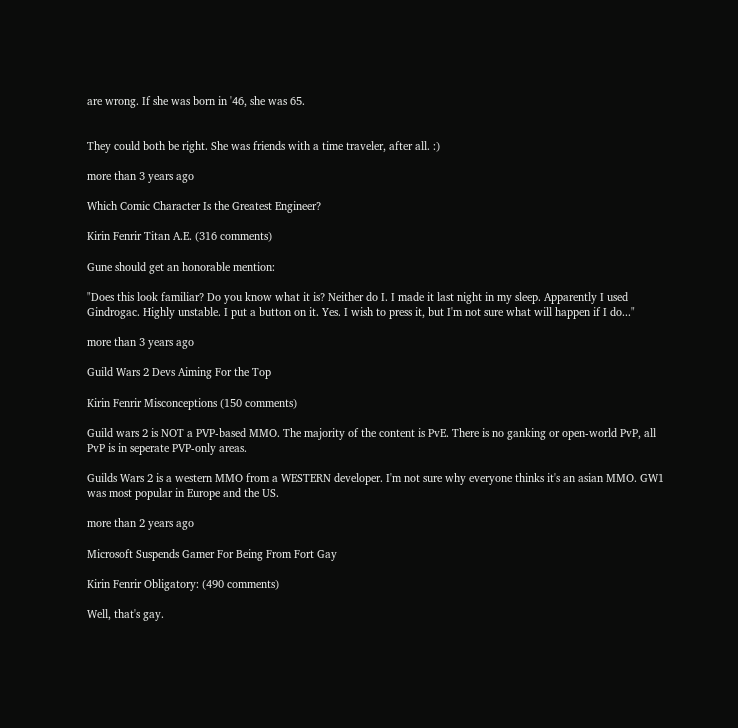are wrong. If she was born in '46, she was 65.


They could both be right. She was friends with a time traveler, after all. :)

more than 3 years ago

Which Comic Character Is the Greatest Engineer?

Kirin Fenrir Titan A.E. (316 comments)

Gune should get an honorable mention:

"Does this look familiar? Do you know what it is? Neither do I. I made it last night in my sleep. Apparently I used Gindrogac. Highly unstable. I put a button on it. Yes. I wish to press it, but I'm not sure what will happen if I do..."

more than 3 years ago

Guild Wars 2 Devs Aiming For the Top

Kirin Fenrir Misconceptions (150 comments)

Guild wars 2 is NOT a PVP-based MMO. The majority of the content is PvE. There is no ganking or open-world PvP, all PvP is in seperate PVP-only areas.

Guilds Wars 2 is a western MMO from a WESTERN developer. I'm not sure why everyone thinks it's an asian MMO. GW1 was most popular in Europe and the US.

more than 2 years ago

Microsoft Suspends Gamer For Being From Fort Gay

Kirin Fenrir Obligatory: (490 comments)

Well, that's gay.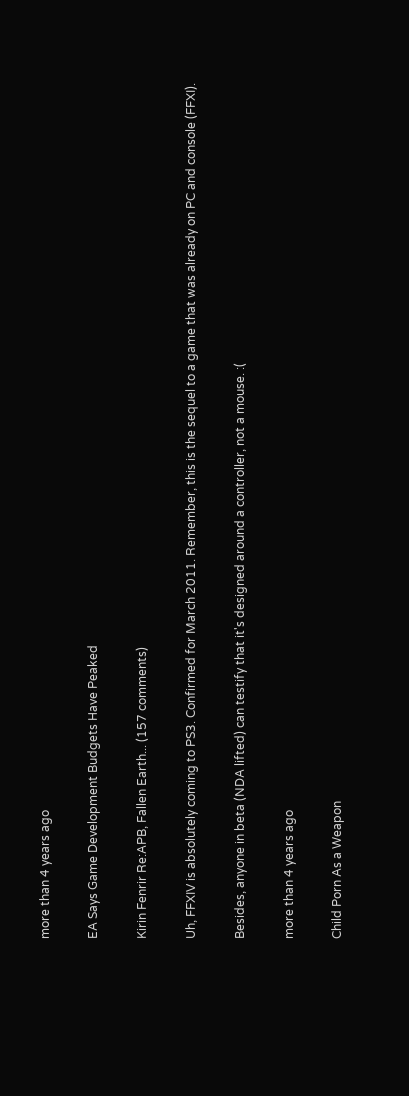more than 4 years ago

EA Says Game Development Budgets Have Peaked

Kirin Fenrir Re:APB, Fallen Earth... (157 comments)

Uh, FFXIV is absolutely coming to PS3. Confirmed for March 2011. Remember, this is the sequel to a game that was already on PC and console (FFXI).

Besides, anyone in beta (NDA lifted) can testify that it's designed around a controller, not a mouse. :(

more than 4 years ago

Child Porn As a Weapon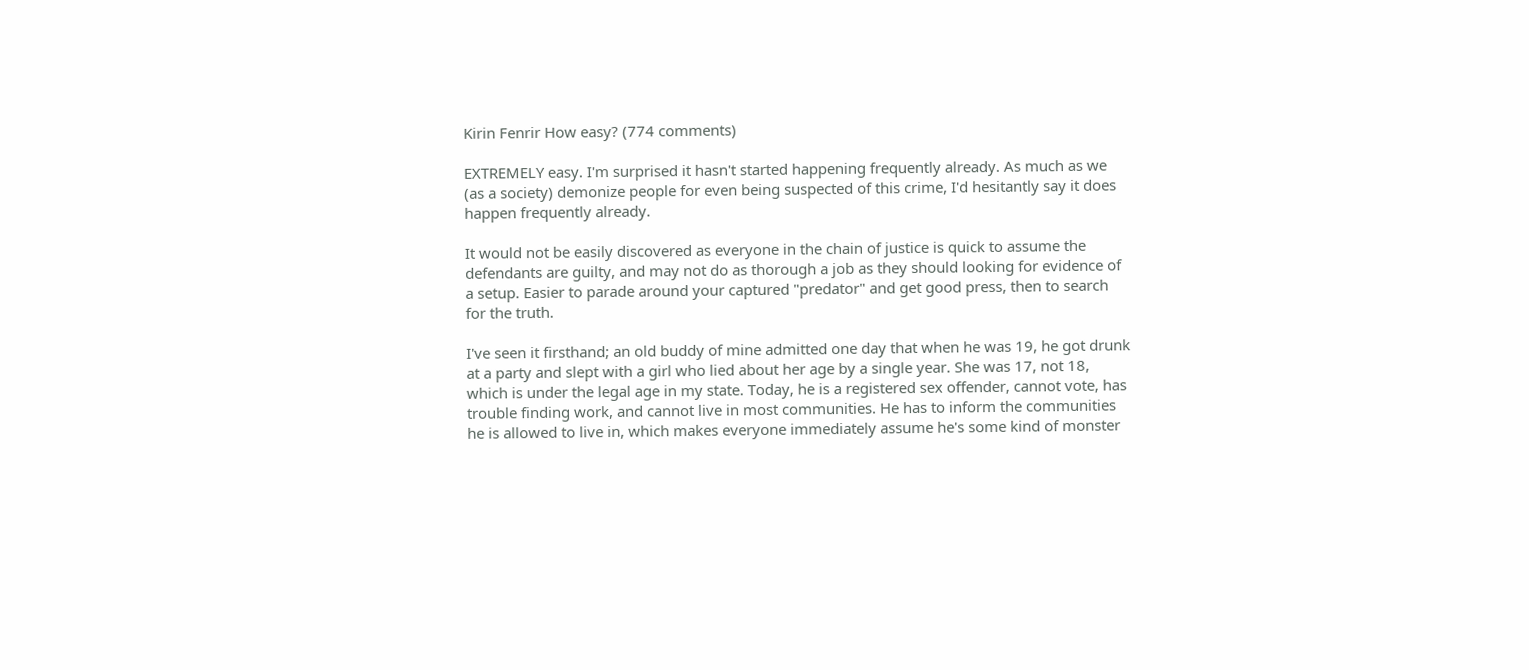Kirin Fenrir How easy? (774 comments)

EXTREMELY easy. I'm surprised it hasn't started happening frequently already. As much as we (as a society) demonize people for even being suspected of this crime, I'd hesitantly say it does happen frequently already.

It would not be easily discovered as everyone in the chain of justice is quick to assume the defendants are guilty, and may not do as thorough a job as they should looking for evidence of a setup. Easier to parade around your captured "predator" and get good press, then to search for the truth.

I've seen it firsthand; an old buddy of mine admitted one day that when he was 19, he got drunk at a party and slept with a girl who lied about her age by a single year. She was 17, not 18, which is under the legal age in my state. Today, he is a registered sex offender, cannot vote, has trouble finding work, and cannot live in most communities. He has to inform the communities he is allowed to live in, which makes everyone immediately assume he's some kind of monster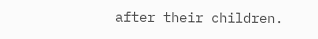after their children.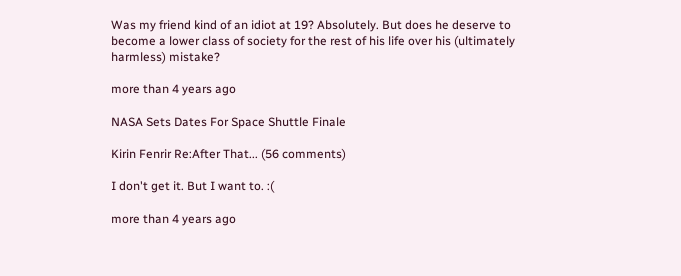Was my friend kind of an idiot at 19? Absolutely. But does he deserve to become a lower class of society for the rest of his life over his (ultimately harmless) mistake?

more than 4 years ago

NASA Sets Dates For Space Shuttle Finale

Kirin Fenrir Re:After That... (56 comments)

I don't get it. But I want to. :(

more than 4 years ago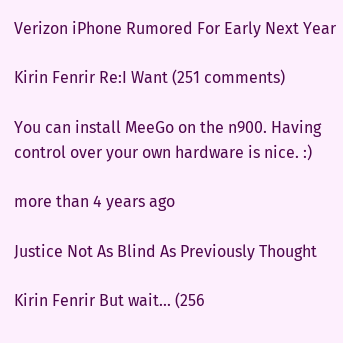Verizon iPhone Rumored For Early Next Year

Kirin Fenrir Re:I Want (251 comments)

You can install MeeGo on the n900. Having control over your own hardware is nice. :)

more than 4 years ago

Justice Not As Blind As Previously Thought

Kirin Fenrir But wait... (256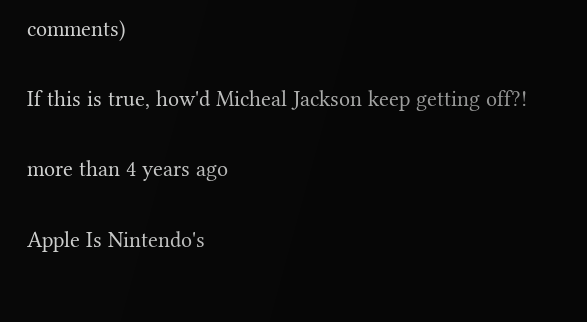comments)

If this is true, how'd Micheal Jackson keep getting off?!

more than 4 years ago

Apple Is Nintendo's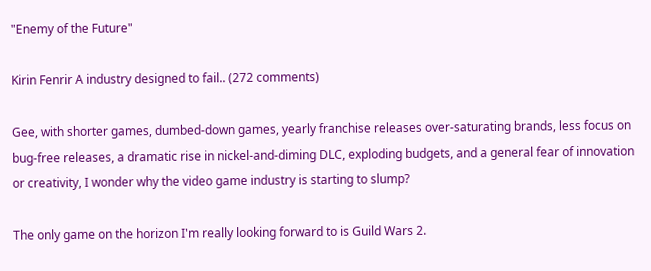"Enemy of the Future"

Kirin Fenrir A industry designed to fail.. (272 comments)

Gee, with shorter games, dumbed-down games, yearly franchise releases over-saturating brands, less focus on bug-free releases, a dramatic rise in nickel-and-diming DLC, exploding budgets, and a general fear of innovation or creativity, I wonder why the video game industry is starting to slump?

The only game on the horizon I'm really looking forward to is Guild Wars 2.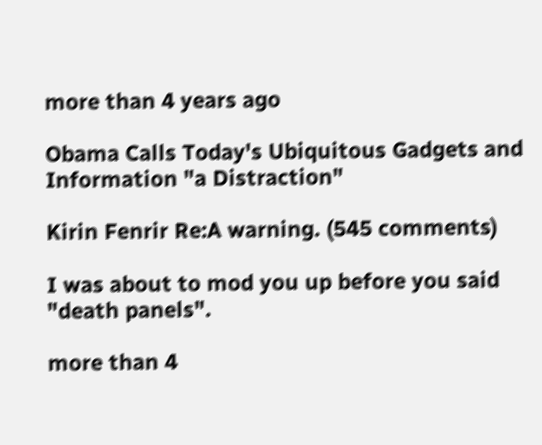more than 4 years ago

Obama Calls Today's Ubiquitous Gadgets and Information "a Distraction"

Kirin Fenrir Re:A warning. (545 comments)

I was about to mod you up before you said "death panels".

more than 4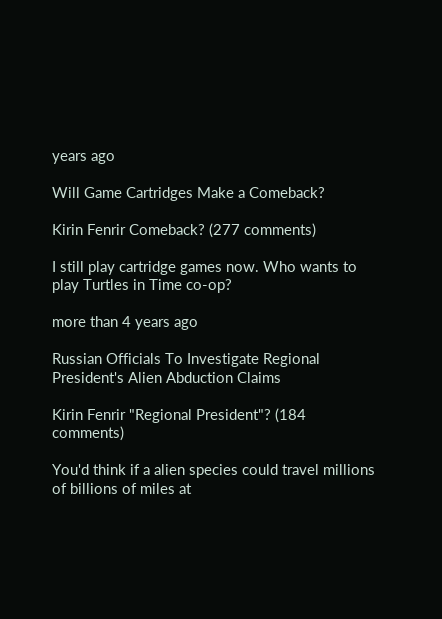years ago

Will Game Cartridges Make a Comeback?

Kirin Fenrir Comeback? (277 comments)

I still play cartridge games now. Who wants to play Turtles in Time co-op?

more than 4 years ago

Russian Officials To Investigate Regional President's Alien Abduction Claims

Kirin Fenrir "Regional President"? (184 comments)

You'd think if a alien species could travel millions of billions of miles at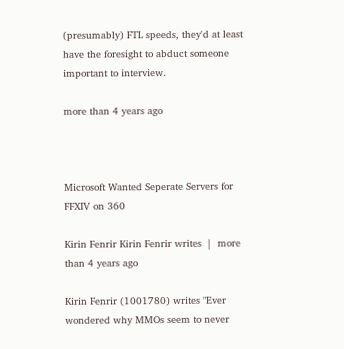(presumably) FTL speeds, they'd at least have the foresight to abduct someone important to interview.

more than 4 years ago



Microsoft Wanted Seperate Servers for FFXIV on 360

Kirin Fenrir Kirin Fenrir writes  |  more than 4 years ago

Kirin Fenrir (1001780) writes "Ever wondered why MMOs seem to never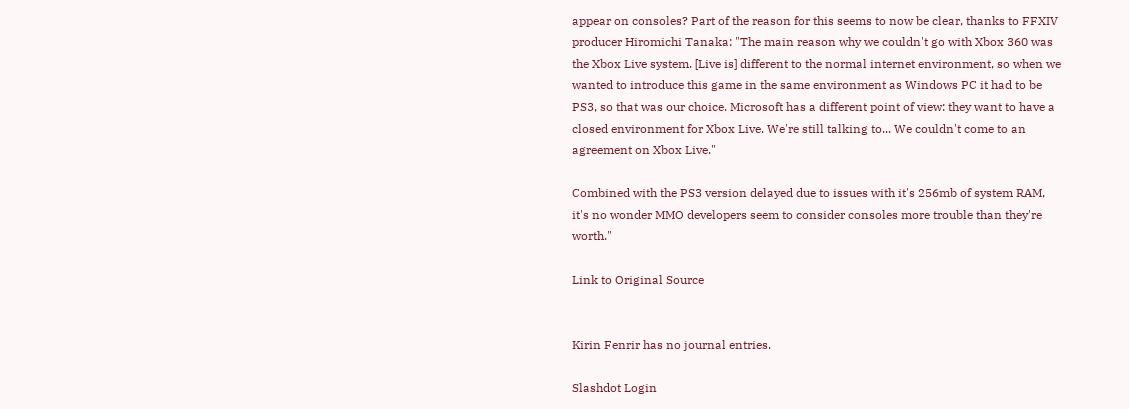appear on consoles? Part of the reason for this seems to now be clear, thanks to FFXIV producer Hiromichi Tanaka: "The main reason why we couldn't go with Xbox 360 was the Xbox Live system. [Live is] different to the normal internet environment, so when we wanted to introduce this game in the same environment as Windows PC it had to be PS3, so that was our choice. Microsoft has a different point of view: they want to have a closed environment for Xbox Live. We're still talking to... We couldn't come to an agreement on Xbox Live."

Combined with the PS3 version delayed due to issues with it's 256mb of system RAM, it's no wonder MMO developers seem to consider consoles more trouble than they're worth."

Link to Original Source


Kirin Fenrir has no journal entries.

Slashdot Login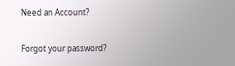Need an Account?

Forgot your password?